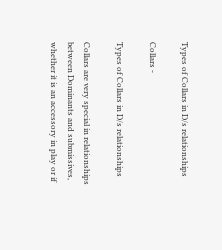Types of Collars in D/s relationships

Collars -

Types of Collars in D/s relationships

Collars are very special in relationships between Dominants and submissives, whether it is an accessory in play or if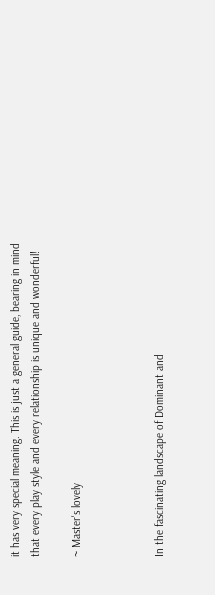it has very special meaning. This is just a general guide, bearing in mind that every play style and every relationship is unique and wonderful!

~ Master's lovely



In the fascinating landscape of Dominant and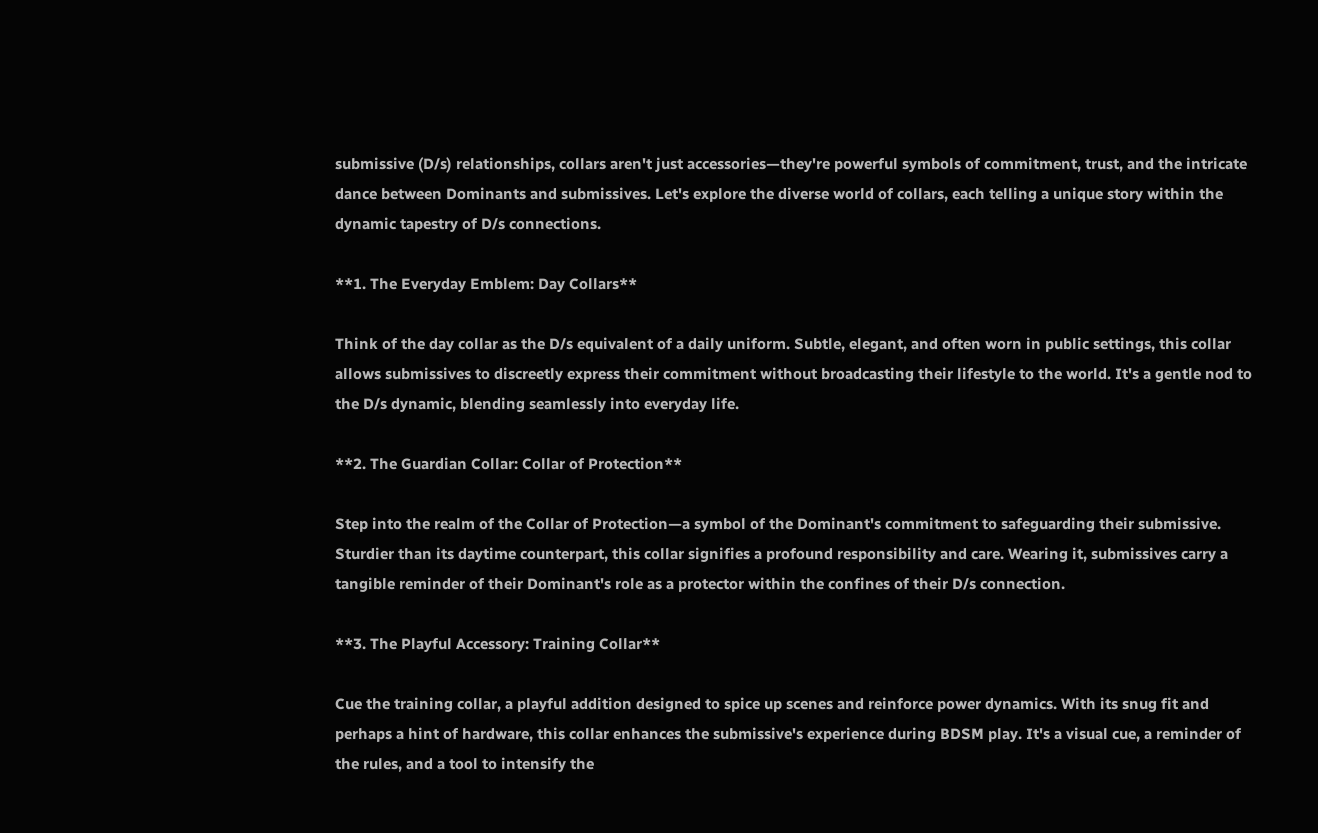submissive (D/s) relationships, collars aren't just accessories—they're powerful symbols of commitment, trust, and the intricate dance between Dominants and submissives. Let's explore the diverse world of collars, each telling a unique story within the dynamic tapestry of D/s connections.

**1. The Everyday Emblem: Day Collars**

Think of the day collar as the D/s equivalent of a daily uniform. Subtle, elegant, and often worn in public settings, this collar allows submissives to discreetly express their commitment without broadcasting their lifestyle to the world. It's a gentle nod to the D/s dynamic, blending seamlessly into everyday life.

**2. The Guardian Collar: Collar of Protection**

Step into the realm of the Collar of Protection—a symbol of the Dominant's commitment to safeguarding their submissive. Sturdier than its daytime counterpart, this collar signifies a profound responsibility and care. Wearing it, submissives carry a tangible reminder of their Dominant's role as a protector within the confines of their D/s connection.

**3. The Playful Accessory: Training Collar**

Cue the training collar, a playful addition designed to spice up scenes and reinforce power dynamics. With its snug fit and perhaps a hint of hardware, this collar enhances the submissive's experience during BDSM play. It's a visual cue, a reminder of the rules, and a tool to intensify the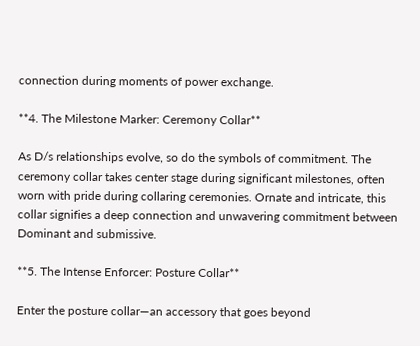connection during moments of power exchange.

**4. The Milestone Marker: Ceremony Collar**

As D/s relationships evolve, so do the symbols of commitment. The ceremony collar takes center stage during significant milestones, often worn with pride during collaring ceremonies. Ornate and intricate, this collar signifies a deep connection and unwavering commitment between Dominant and submissive.

**5. The Intense Enforcer: Posture Collar**

Enter the posture collar—an accessory that goes beyond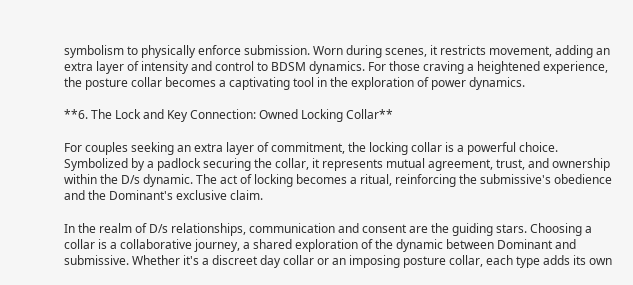symbolism to physically enforce submission. Worn during scenes, it restricts movement, adding an extra layer of intensity and control to BDSM dynamics. For those craving a heightened experience, the posture collar becomes a captivating tool in the exploration of power dynamics.

**6. The Lock and Key Connection: Owned Locking Collar**

For couples seeking an extra layer of commitment, the locking collar is a powerful choice. Symbolized by a padlock securing the collar, it represents mutual agreement, trust, and ownership within the D/s dynamic. The act of locking becomes a ritual, reinforcing the submissive's obedience and the Dominant's exclusive claim.

In the realm of D/s relationships, communication and consent are the guiding stars. Choosing a collar is a collaborative journey, a shared exploration of the dynamic between Dominant and submissive. Whether it's a discreet day collar or an imposing posture collar, each type adds its own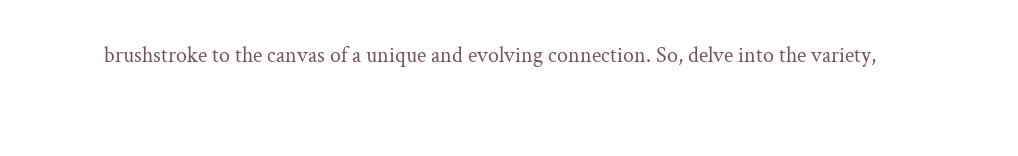brushstroke to the canvas of a unique and evolving connection. So, delve into the variety,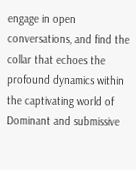engage in open conversations, and find the collar that echoes the profound dynamics within the captivating world of Dominant and submissive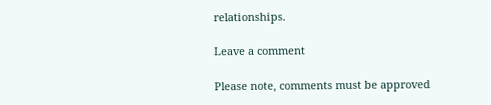relationships.

Leave a comment

Please note, comments must be approved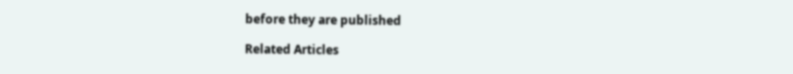before they are published

Related Articles